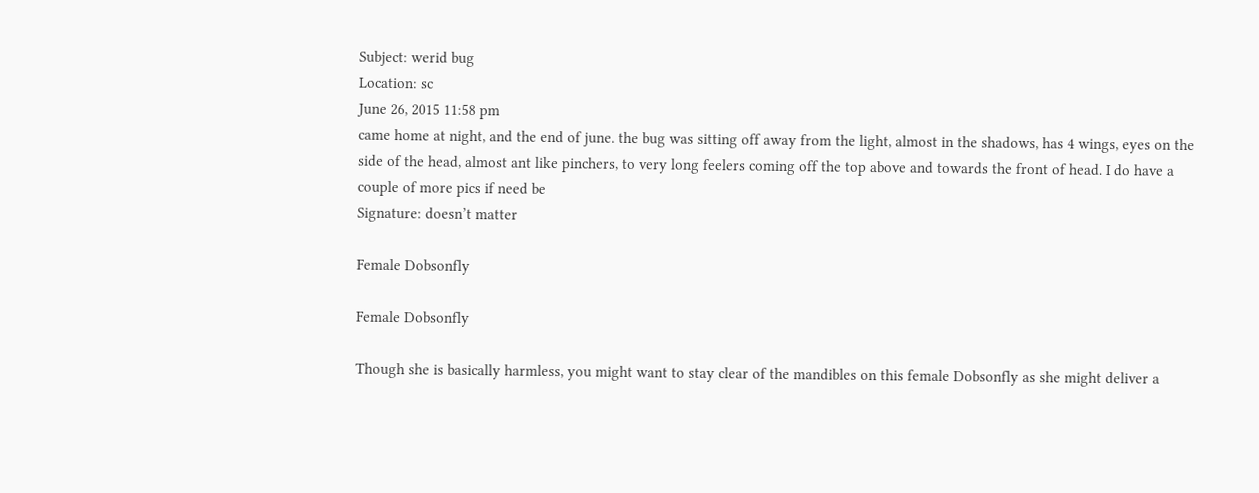Subject: werid bug
Location: sc
June 26, 2015 11:58 pm
came home at night, and the end of june. the bug was sitting off away from the light, almost in the shadows, has 4 wings, eyes on the side of the head, almost ant like pinchers, to very long feelers coming off the top above and towards the front of head. I do have a couple of more pics if need be
Signature: doesn’t matter

Female Dobsonfly

Female Dobsonfly

Though she is basically harmless, you might want to stay clear of the mandibles on this female Dobsonfly as she might deliver a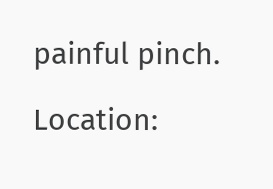painful pinch.

Location: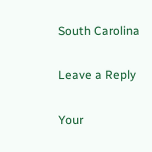South Carolina

Leave a Reply

Your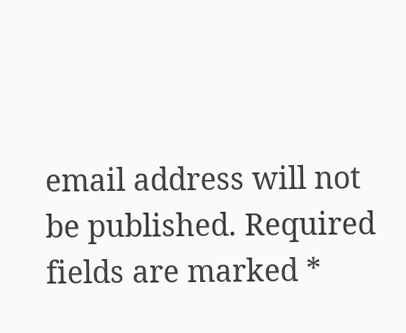email address will not be published. Required fields are marked *